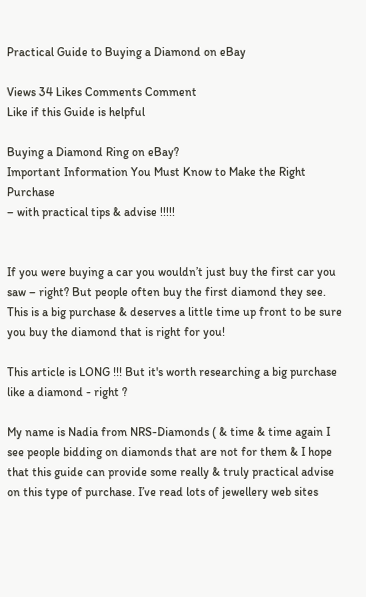Practical Guide to Buying a Diamond on eBay

Views 34 Likes Comments Comment
Like if this Guide is helpful

Buying a Diamond Ring on eBay?
Important Information You Must Know to Make the Right Purchase
– with practical tips & advise !!!!!


If you were buying a car you wouldn’t just buy the first car you saw – right? But people often buy the first diamond they see. This is a big purchase & deserves a little time up front to be sure you buy the diamond that is right for you!

This article is LONG !!! But it's worth researching a big purchase like a diamond - right ?

My name is Nadia from NRS-Diamonds ( & time & time again I see people bidding on diamonds that are not for them & I hope that this guide can provide some really & truly practical advise on this type of purchase. I’ve read lots of jewellery web sites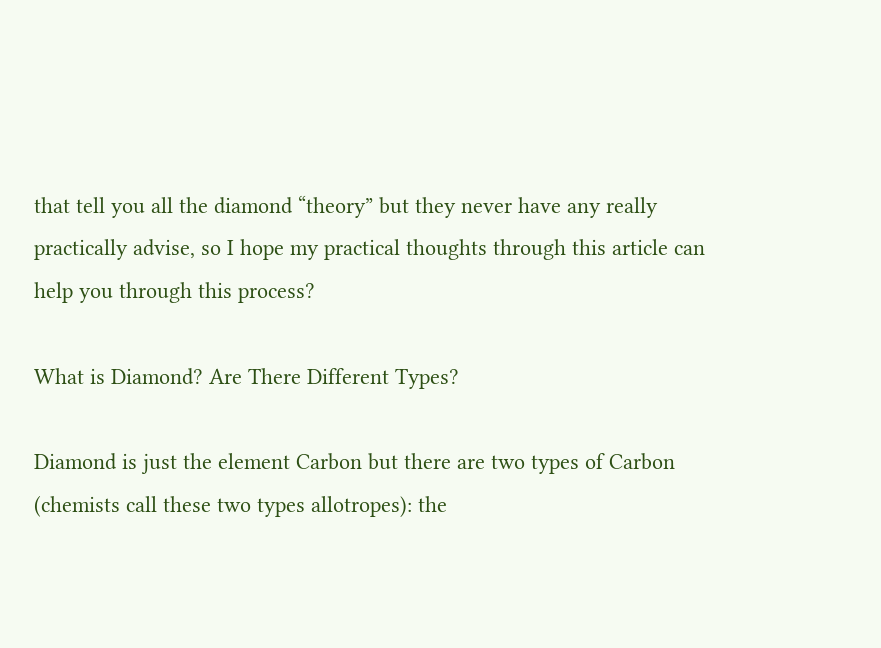that tell you all the diamond “theory” but they never have any really practically advise, so I hope my practical thoughts through this article can help you through this process?

What is Diamond? Are There Different Types?

Diamond is just the element Carbon but there are two types of Carbon (chemists call these two types allotropes): the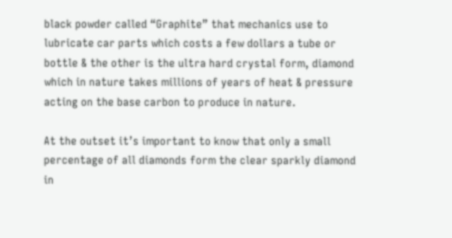black powder called “Graphite” that mechanics use to lubricate car parts which costs a few dollars a tube or bottle & the other is the ultra hard crystal form, diamond which in nature takes millions of years of heat & pressure acting on the base carbon to produce in nature.

At the outset it’s important to know that only a small percentage of all diamonds form the clear sparkly diamond in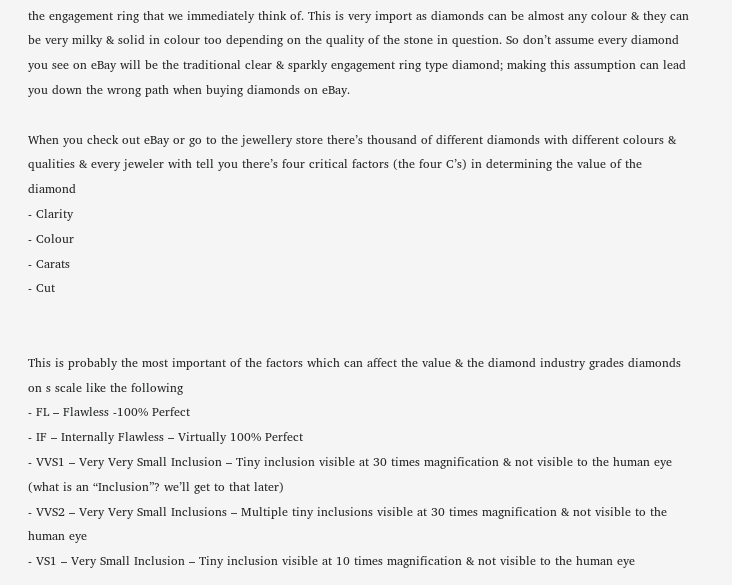the engagement ring that we immediately think of. This is very import as diamonds can be almost any colour & they can be very milky & solid in colour too depending on the quality of the stone in question. So don’t assume every diamond you see on eBay will be the traditional clear & sparkly engagement ring type diamond; making this assumption can lead you down the wrong path when buying diamonds on eBay.

When you check out eBay or go to the jewellery store there’s thousand of different diamonds with different colours & qualities & every jeweler with tell you there’s four critical factors (the four C’s) in determining the value of the diamond
- Clarity
- Colour
- Carats
- Cut


This is probably the most important of the factors which can affect the value & the diamond industry grades diamonds on s scale like the following
- FL – Flawless -100% Perfect
- IF – Internally Flawless – Virtually 100% Perfect
- VVS1 – Very Very Small Inclusion – Tiny inclusion visible at 30 times magnification & not visible to the human eye (what is an “Inclusion”? we’ll get to that later)
- VVS2 – Very Very Small Inclusions – Multiple tiny inclusions visible at 30 times magnification & not visible to the human eye
- VS1 – Very Small Inclusion – Tiny inclusion visible at 10 times magnification & not visible to the human eye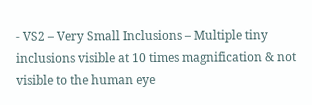- VS2 – Very Small Inclusions – Multiple tiny inclusions visible at 10 times magnification & not visible to the human eye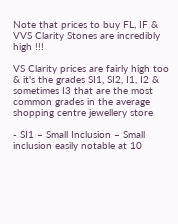Note that prices to buy FL, IF & VVS Clarity Stones are incredibly high !!!

VS Clarity prices are fairly high too & it's the grades SI1, SI2, I1, I2 & sometimes I3 that are the most common grades in the average shopping centre jewellery store

- SI1 – Small Inclusion – Small inclusion easily notable at 10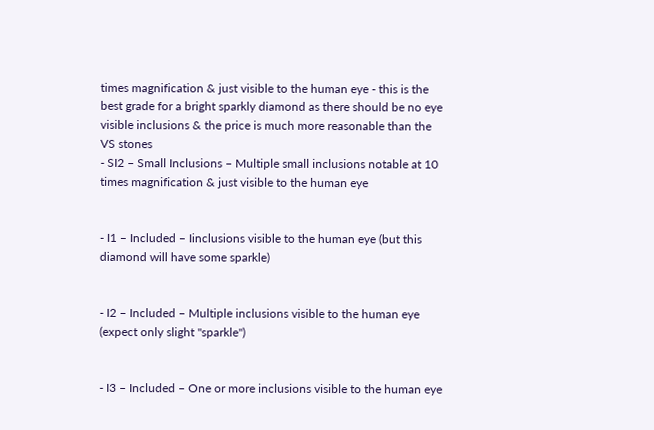times magnification & just visible to the human eye - this is the best grade for a bright sparkly diamond as there should be no eye visible inclusions & the price is much more reasonable than the VS stones
- SI2 – Small Inclusions – Multiple small inclusions notable at 10 times magnification & just visible to the human eye


- I1 – Included – Iinclusions visible to the human eye (but this diamond will have some sparkle)


- I2 – Included – Multiple inclusions visible to the human eye (expect only slight "sparkle")


- I3 – Included – One or more inclusions visible to the human eye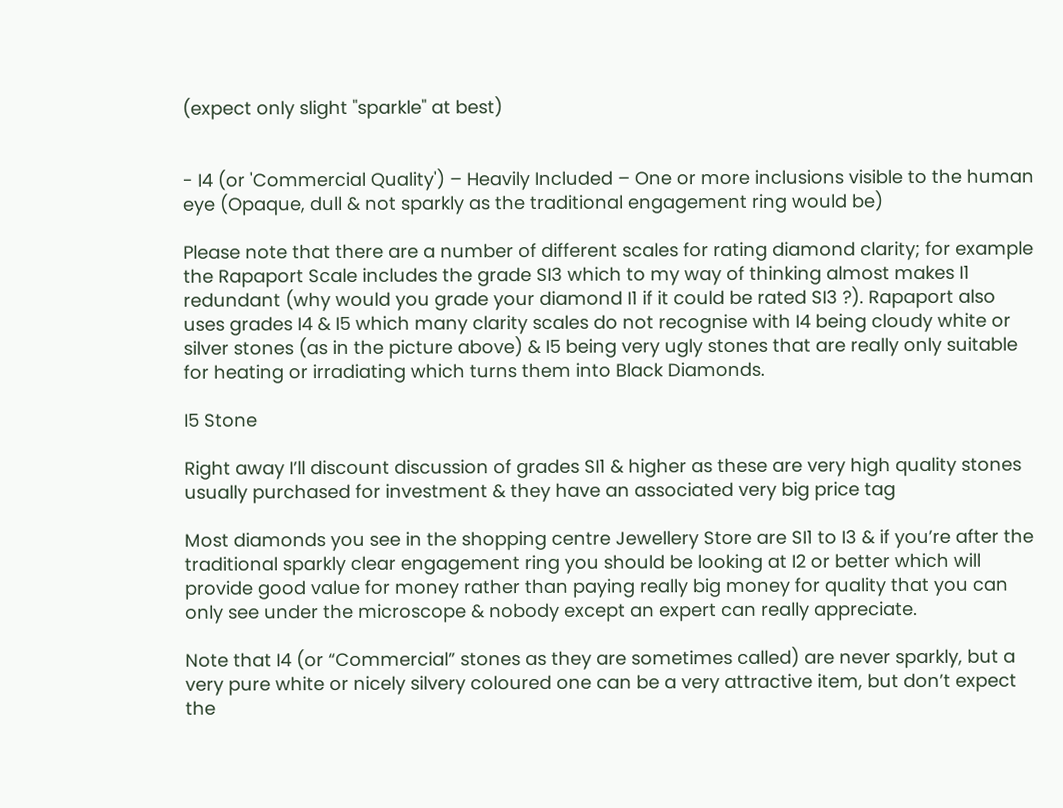(expect only slight "sparkle" at best)


- I4 (or 'Commercial Quality') – Heavily Included – One or more inclusions visible to the human eye (Opaque, dull & not sparkly as the traditional engagement ring would be)

Please note that there are a number of different scales for rating diamond clarity; for example the Rapaport Scale includes the grade SI3 which to my way of thinking almost makes I1 redundant (why would you grade your diamond I1 if it could be rated SI3 ?). Rapaport also uses grades I4 & I5 which many clarity scales do not recognise with I4 being cloudy white or silver stones (as in the picture above) & I5 being very ugly stones that are really only suitable for heating or irradiating which turns them into Black Diamonds.

I5 Stone

Right away I’ll discount discussion of grades SI1 & higher as these are very high quality stones usually purchased for investment & they have an associated very big price tag

Most diamonds you see in the shopping centre Jewellery Store are SI1 to I3 & if you’re after the traditional sparkly clear engagement ring you should be looking at I2 or better which will provide good value for money rather than paying really big money for quality that you can only see under the microscope & nobody except an expert can really appreciate.

Note that I4 (or “Commercial” stones as they are sometimes called) are never sparkly, but a very pure white or nicely silvery coloured one can be a very attractive item, but don’t expect the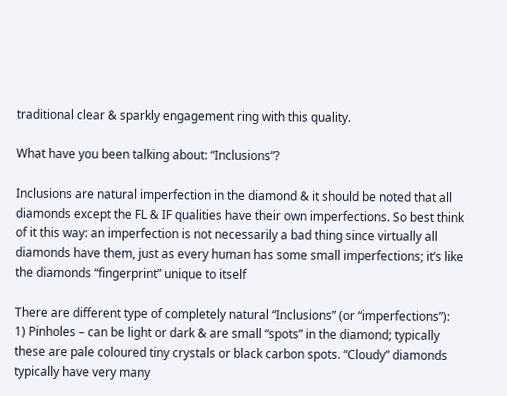traditional clear & sparkly engagement ring with this quality.

What have you been talking about: “Inclusions”?

Inclusions are natural imperfection in the diamond & it should be noted that all diamonds except the FL & IF qualities have their own imperfections. So best think of it this way: an imperfection is not necessarily a bad thing since virtually all diamonds have them, just as every human has some small imperfections; it’s like the diamonds “fingerprint” unique to itself

There are different type of completely natural “Inclusions” (or “imperfections”):
1) Pinholes – can be light or dark & are small “spots” in the diamond; typically these are pale coloured tiny crystals or black carbon spots. “Cloudy” diamonds typically have very many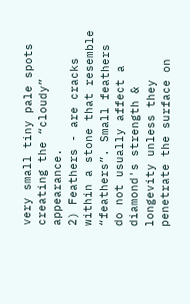very small tiny pale spots creating the “cloudy” appearance.
2) Feathers - are cracks within a stone that resemble “feathers”. Small feathers do not usually affect a diamond's strength & longevity unless they penetrate the surface on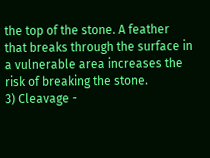the top of the stone. A feather that breaks through the surface in a vulnerable area increases the risk of breaking the stone.
3) Cleavage -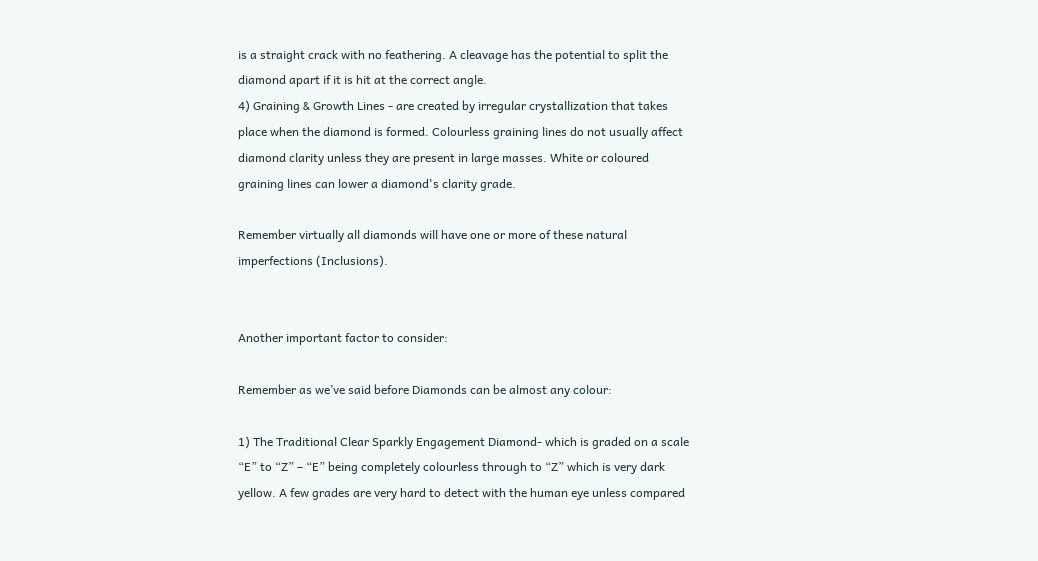is a straight crack with no feathering. A cleavage has the potential to split the diamond apart if it is hit at the correct angle.
4) Graining & Growth Lines - are created by irregular crystallization that takes place when the diamond is formed. Colourless graining lines do not usually affect diamond clarity unless they are present in large masses. White or coloured graining lines can lower a diamond's clarity grade.

Remember virtually all diamonds will have one or more of these natural imperfections (Inclusions).


Another important factor to consider:

Remember as we’ve said before Diamonds can be almost any colour:

1) The Traditional Clear Sparkly Engagement Diamond- which is graded on a scale “E” to “Z” – “E” being completely colourless through to “Z” which is very dark yellow. A few grades are very hard to detect with the human eye unless compared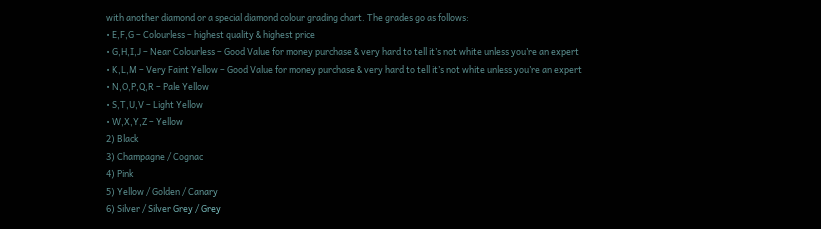with another diamond or a special diamond colour grading chart. The grades go as follows:
• E,F,G – Colourless – highest quality & highest price
• G,H,I,J – Near Colourless – Good Value for money purchase & very hard to tell it’s not white unless you’re an expert
• K,L,M – Very Faint Yellow – Good Value for money purchase & very hard to tell it’s not white unless you’re an expert
• N,O,P,Q,R – Pale Yellow
• S,T,U,V – Light Yellow
• W,X,Y,Z – Yellow
2) Black
3) Champagne / Cognac
4) Pink
5) Yellow / Golden / Canary
6) Silver / Silver Grey / Grey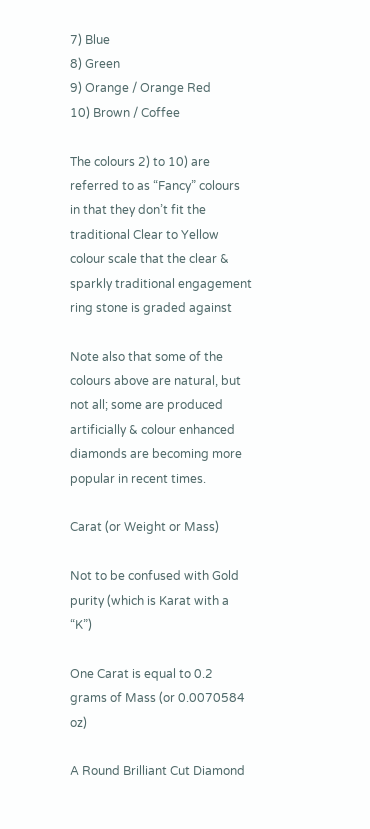7) Blue
8) Green
9) Orange / Orange Red
10) Brown / Coffee

The colours 2) to 10) are referred to as “Fancy” colours in that they don’t fit the traditional Clear to Yellow colour scale that the clear & sparkly traditional engagement ring stone is graded against

Note also that some of the colours above are natural, but not all; some are produced artificially & colour enhanced diamonds are becoming more popular in recent times.

Carat (or Weight or Mass)

Not to be confused with Gold purity (which is Karat with a “K”)

One Carat is equal to 0.2 grams of Mass (or 0.0070584 oz)

A Round Brilliant Cut Diamond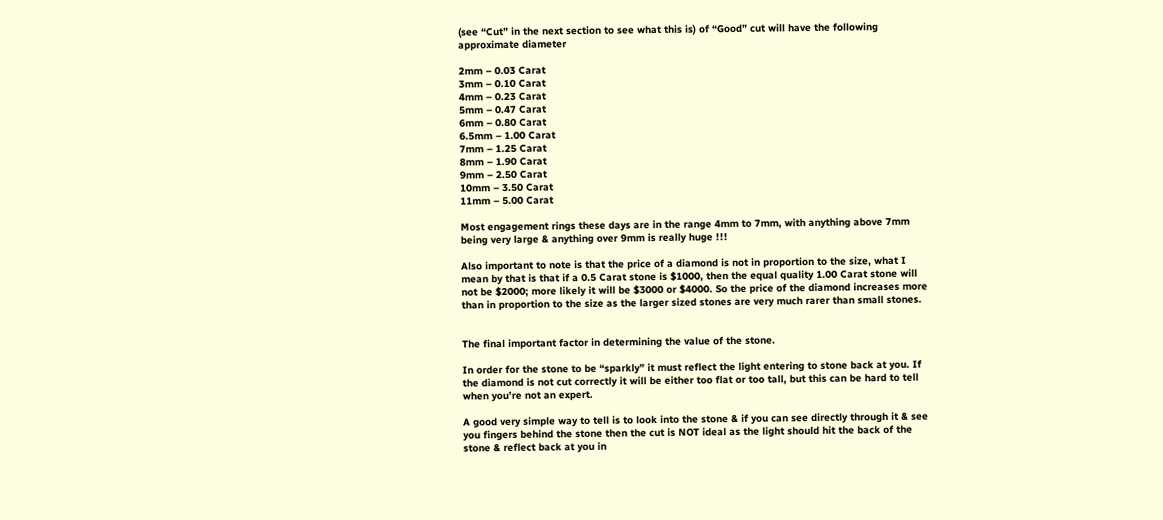(see “Cut” in the next section to see what this is) of “Good” cut will have the following approximate diameter

2mm – 0.03 Carat
3mm – 0.10 Carat
4mm – 0.23 Carat
5mm – 0.47 Carat
6mm – 0.80 Carat
6.5mm – 1.00 Carat
7mm – 1.25 Carat
8mm – 1.90 Carat
9mm – 2.50 Carat
10mm – 3.50 Carat
11mm – 5.00 Carat

Most engagement rings these days are in the range 4mm to 7mm, with anything above 7mm being very large & anything over 9mm is really huge !!!

Also important to note is that the price of a diamond is not in proportion to the size, what I mean by that is that if a 0.5 Carat stone is $1000, then the equal quality 1.00 Carat stone will not be $2000; more likely it will be $3000 or $4000. So the price of the diamond increases more than in proportion to the size as the larger sized stones are very much rarer than small stones.


The final important factor in determining the value of the stone.

In order for the stone to be “sparkly” it must reflect the light entering to stone back at you. If the diamond is not cut correctly it will be either too flat or too tall, but this can be hard to tell when you’re not an expert.

A good very simple way to tell is to look into the stone & if you can see directly through it & see you fingers behind the stone then the cut is NOT ideal as the light should hit the back of the stone & reflect back at you in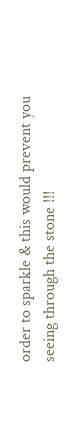order to sparkle & this would prevent you seeing through the stone !!!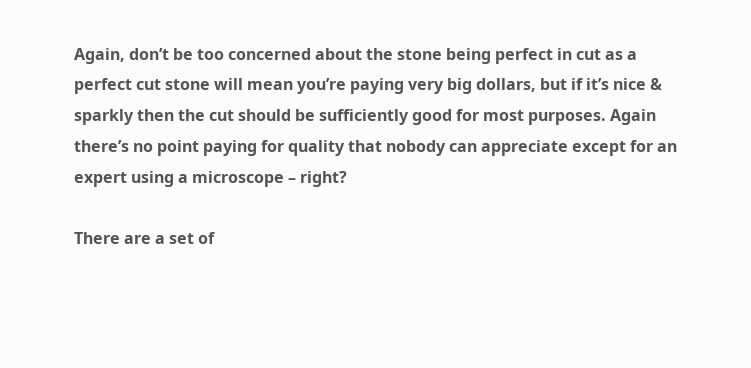Again, don’t be too concerned about the stone being perfect in cut as a perfect cut stone will mean you’re paying very big dollars, but if it’s nice & sparkly then the cut should be sufficiently good for most purposes. Again there’s no point paying for quality that nobody can appreciate except for an expert using a microscope – right?

There are a set of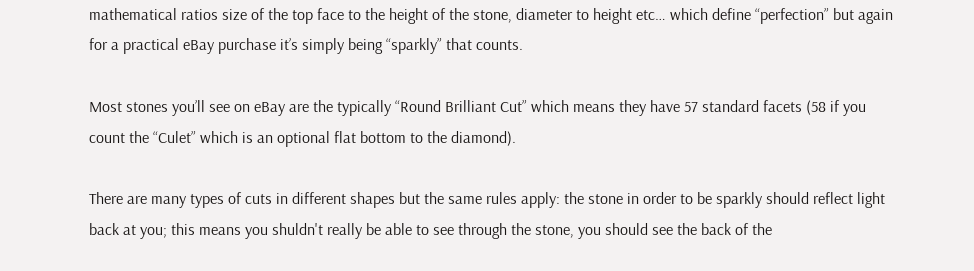mathematical ratios size of the top face to the height of the stone, diameter to height etc… which define “perfection” but again for a practical eBay purchase it’s simply being “sparkly” that counts.

Most stones you’ll see on eBay are the typically “Round Brilliant Cut” which means they have 57 standard facets (58 if you count the “Culet” which is an optional flat bottom to the diamond).

There are many types of cuts in different shapes but the same rules apply: the stone in order to be sparkly should reflect light back at you; this means you shuldn't really be able to see through the stone, you should see the back of the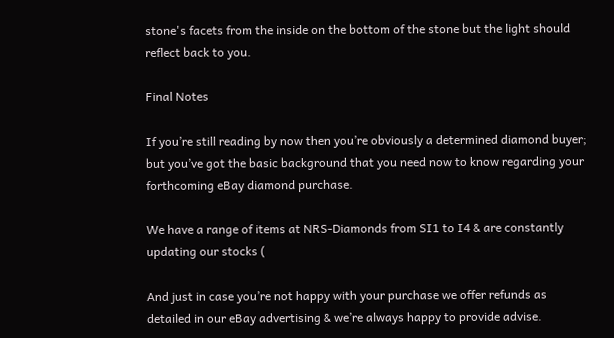stone's facets from the inside on the bottom of the stone but the light should reflect back to you.

Final Notes

If you’re still reading by now then you’re obviously a determined diamond buyer; but you’ve got the basic background that you need now to know regarding your forthcoming eBay diamond purchase.

We have a range of items at NRS-Diamonds from SI1 to I4 & are constantly updating our stocks (

And just in case you’re not happy with your purchase we offer refunds as detailed in our eBay advertising & we’re always happy to provide advise.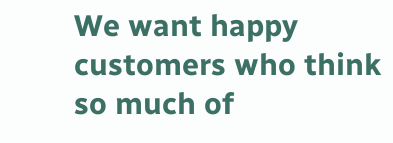We want happy customers who think so much of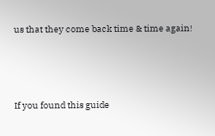us that they come back time & time again!



If you found this guide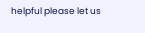helpful please let us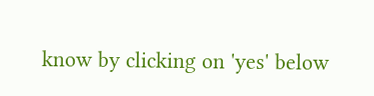know by clicking on 'yes' below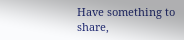Have something to share,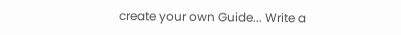create your own Guide... Write a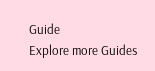Guide
Explore more Guides